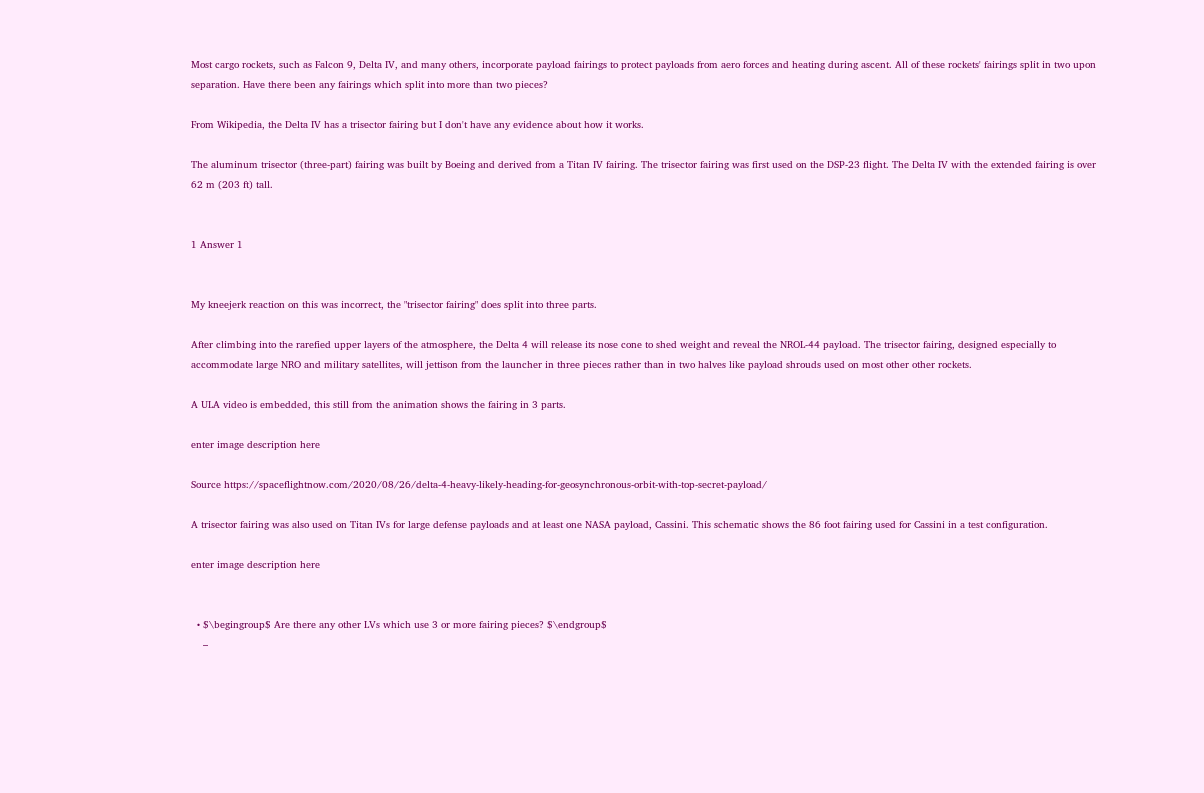Most cargo rockets, such as Falcon 9, Delta IV, and many others, incorporate payload fairings to protect payloads from aero forces and heating during ascent. All of these rockets' fairings split in two upon separation. Have there been any fairings which split into more than two pieces?

From Wikipedia, the Delta IV has a trisector fairing but I don't have any evidence about how it works.

The aluminum trisector (three-part) fairing was built by Boeing and derived from a Titan IV fairing. The trisector fairing was first used on the DSP-23 flight. The Delta IV with the extended fairing is over 62 m (203 ft) tall.


1 Answer 1


My kneejerk reaction on this was incorrect, the "trisector fairing" does split into three parts.

After climbing into the rarefied upper layers of the atmosphere, the Delta 4 will release its nose cone to shed weight and reveal the NROL-44 payload. The trisector fairing, designed especially to accommodate large NRO and military satellites, will jettison from the launcher in three pieces rather than in two halves like payload shrouds used on most other other rockets.

A ULA video is embedded, this still from the animation shows the fairing in 3 parts.

enter image description here

Source https://spaceflightnow.com/2020/08/26/delta-4-heavy-likely-heading-for-geosynchronous-orbit-with-top-secret-payload/

A trisector fairing was also used on Titan IVs for large defense payloads and at least one NASA payload, Cassini. This schematic shows the 86 foot fairing used for Cassini in a test configuration.

enter image description here


  • $\begingroup$ Are there any other LVs which use 3 or more fairing pieces? $\endgroup$
    –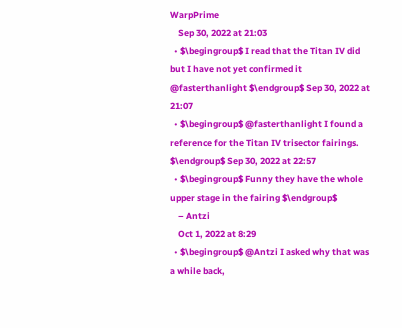WarpPrime
    Sep 30, 2022 at 21:03
  • $\begingroup$ I read that the Titan IV did but I have not yet confirmed it @fasterthanlight $\endgroup$ Sep 30, 2022 at 21:07
  • $\begingroup$ @fasterthanlight I found a reference for the Titan IV trisector fairings. $\endgroup$ Sep 30, 2022 at 22:57
  • $\begingroup$ Funny they have the whole upper stage in the fairing $\endgroup$
    – Antzi
    Oct 1, 2022 at 8:29
  • $\begingroup$ @Antzi I asked why that was a while back,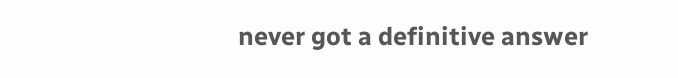never got a definitive answer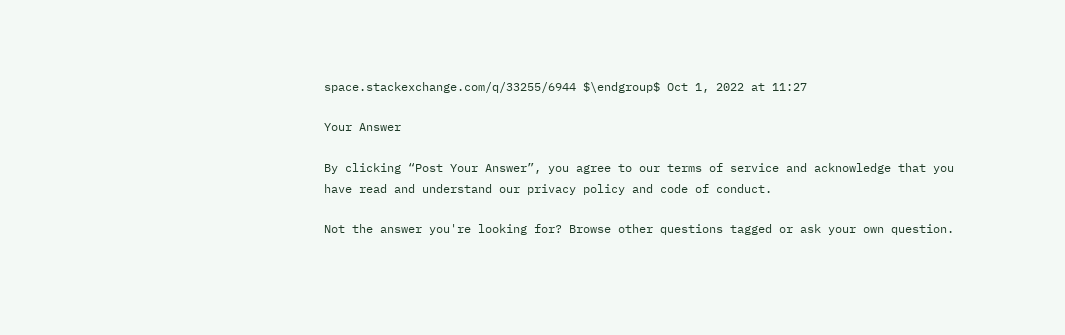space.stackexchange.com/q/33255/6944 $\endgroup$ Oct 1, 2022 at 11:27

Your Answer

By clicking “Post Your Answer”, you agree to our terms of service and acknowledge that you have read and understand our privacy policy and code of conduct.

Not the answer you're looking for? Browse other questions tagged or ask your own question.